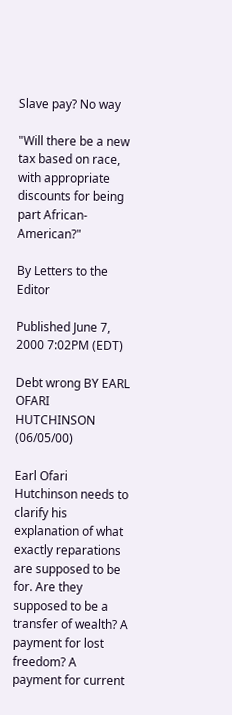Slave pay? No way

"Will there be a new tax based on race, with appropriate discounts for being part African-American?"

By Letters to the Editor

Published June 7, 2000 7:02PM (EDT)

Debt wrong BY EARL OFARI HUTCHINSON (06/05/00)

Earl Ofari Hutchinson needs to clarify his explanation of what exactly reparations are supposed to be for. Are they supposed to be a transfer of wealth? A payment for lost freedom? A payment for current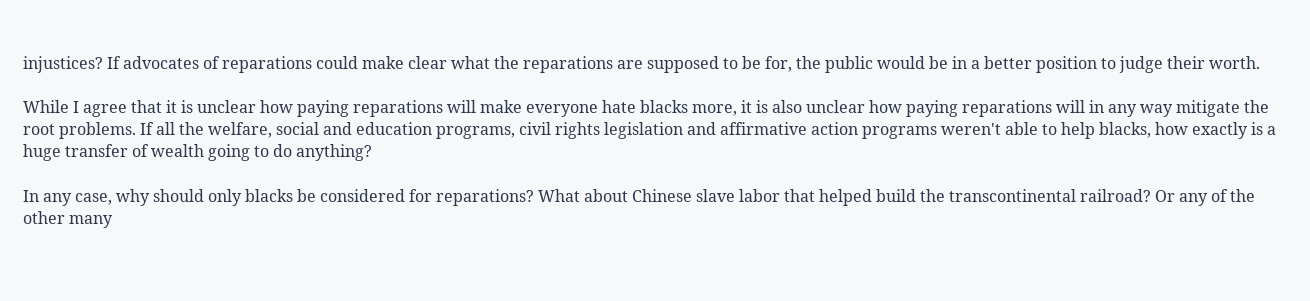injustices? If advocates of reparations could make clear what the reparations are supposed to be for, the public would be in a better position to judge their worth.

While I agree that it is unclear how paying reparations will make everyone hate blacks more, it is also unclear how paying reparations will in any way mitigate the root problems. If all the welfare, social and education programs, civil rights legislation and affirmative action programs weren't able to help blacks, how exactly is a huge transfer of wealth going to do anything?

In any case, why should only blacks be considered for reparations? What about Chinese slave labor that helped build the transcontinental railroad? Or any of the other many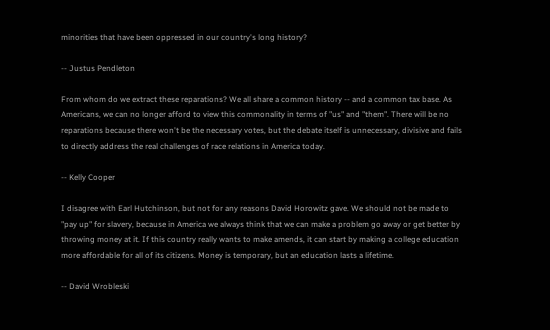minorities that have been oppressed in our country's long history?

-- Justus Pendleton

From whom do we extract these reparations? We all share a common history -- and a common tax base. As Americans, we can no longer afford to view this commonality in terms of "us" and "them". There will be no reparations because there won't be the necessary votes, but the debate itself is unnecessary, divisive and fails to directly address the real challenges of race relations in America today.

-- Kelly Cooper

I disagree with Earl Hutchinson, but not for any reasons David Horowitz gave. We should not be made to "pay up" for slavery, because in America we always think that we can make a problem go away or get better by throwing money at it. If this country really wants to make amends, it can start by making a college education more affordable for all of its citizens. Money is temporary, but an education lasts a lifetime.

-- David Wrobleski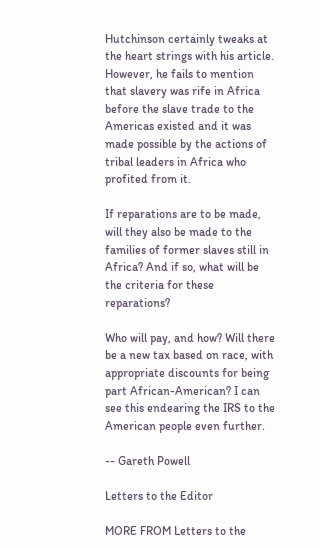Hutchinson certainly tweaks at the heart strings with his article. However, he fails to mention that slavery was rife in Africa before the slave trade to the Americas existed and it was made possible by the actions of tribal leaders in Africa who profited from it.

If reparations are to be made, will they also be made to the families of former slaves still in Africa? And if so, what will be the criteria for these reparations?

Who will pay, and how? Will there be a new tax based on race, with appropriate discounts for being part African-American? I can see this endearing the IRS to the American people even further.

-- Gareth Powell

Letters to the Editor

MORE FROM Letters to the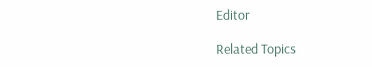Editor

Related Topics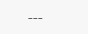---